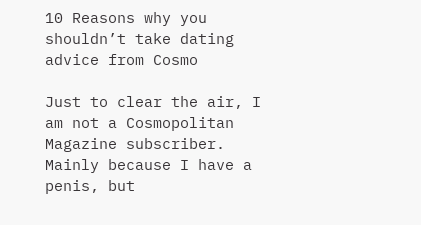10 Reasons why you shouldn’t take dating advice from Cosmo

Just to clear the air, I am not a Cosmopolitan Magazine subscriber. Mainly because I have a penis, but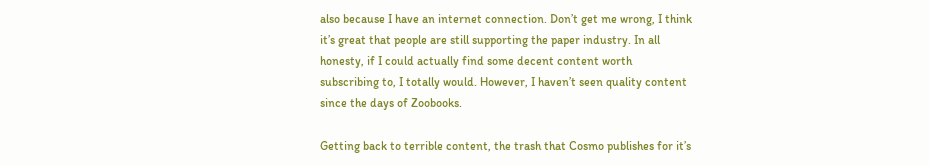also because I have an internet connection. Don’t get me wrong, I think it’s great that people are still supporting the paper industry. In all honesty, if I could actually find some decent content worth subscribing to, I totally would. However, I haven’t seen quality content since the days of Zoobooks.

Getting back to terrible content, the trash that Cosmo publishes for it’s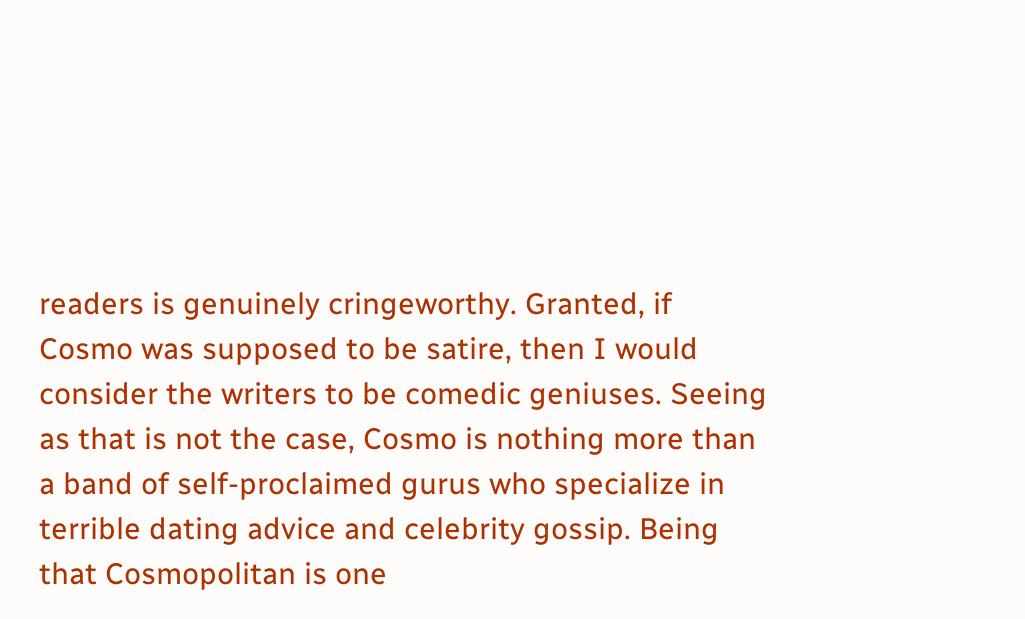readers is genuinely cringeworthy. Granted, if Cosmo was supposed to be satire, then I would consider the writers to be comedic geniuses. Seeing as that is not the case, Cosmo is nothing more than a band of self-proclaimed gurus who specialize in terrible dating advice and celebrity gossip. Being that Cosmopolitan is one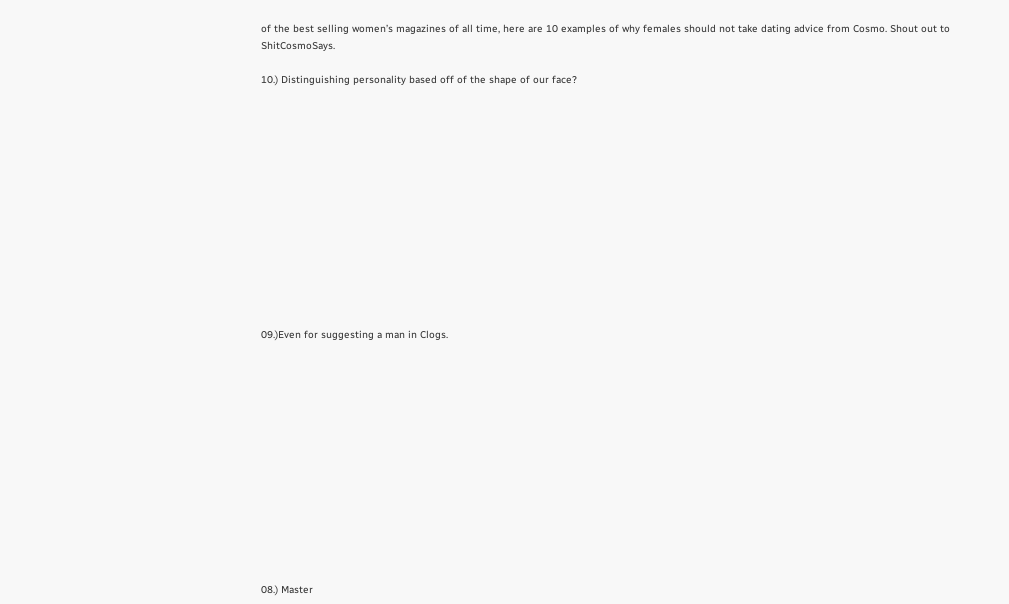of the best selling women’s magazines of all time, here are 10 examples of why females should not take dating advice from Cosmo. Shout out to ShitCosmoSays.

10.) Distinguishing personality based off of the shape of our face?














09.)Even for suggesting a man in Clogs.














08.) Master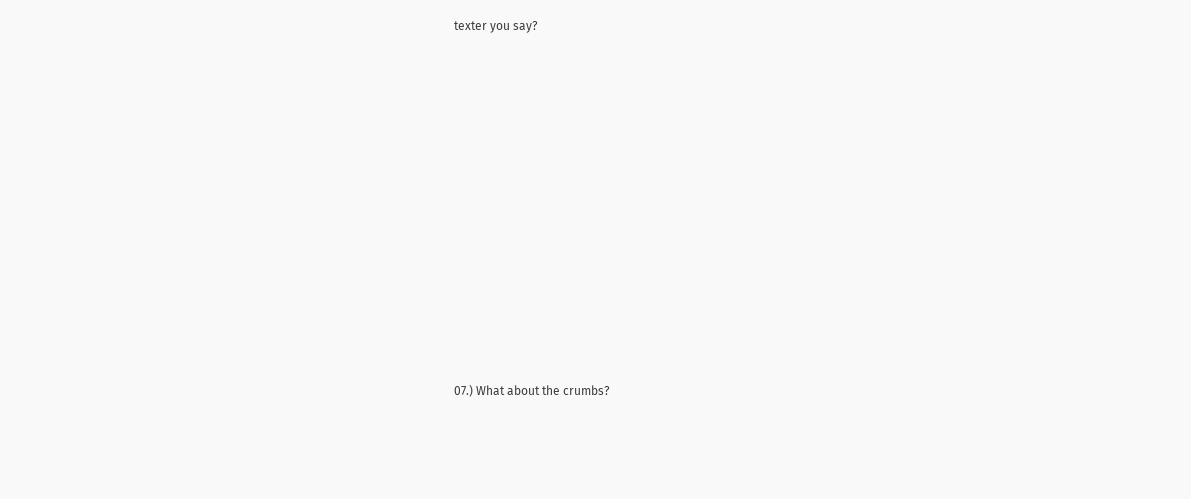texter you say?














07.) What about the crumbs?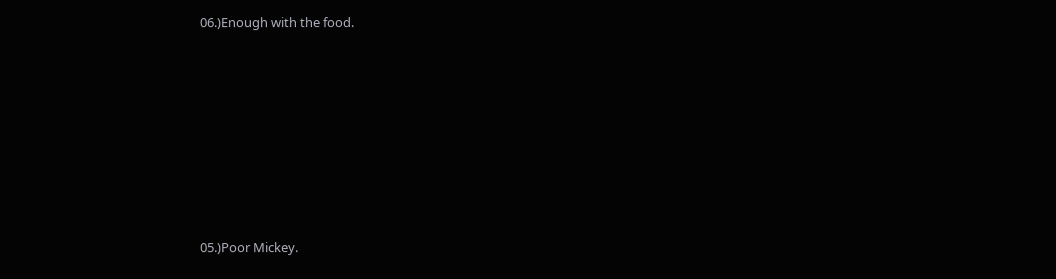06.)Enough with the food.














05.)Poor Mickey.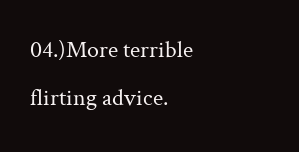04.)More terrible flirting advice.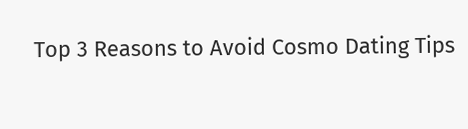Top 3 Reasons to Avoid Cosmo Dating Tips